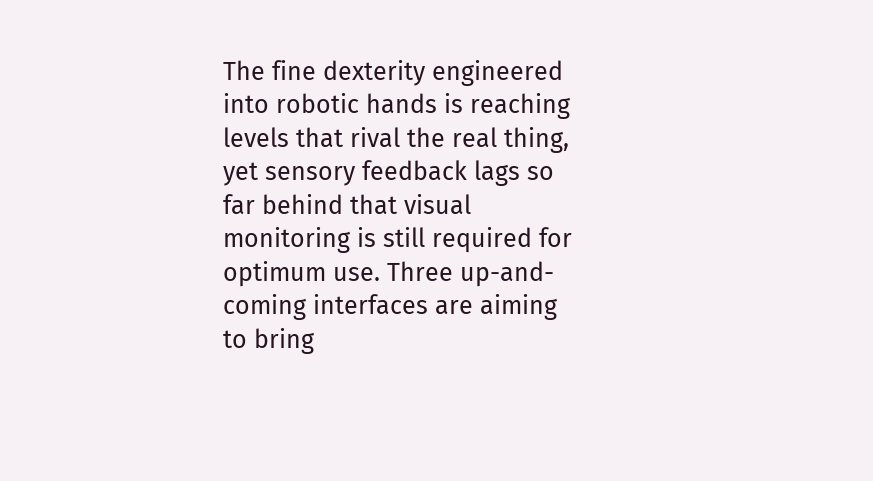The fine dexterity engineered into robotic hands is reaching levels that rival the real thing, yet sensory feedback lags so far behind that visual monitoring is still required for optimum use. Three up-and-coming interfaces are aiming to bring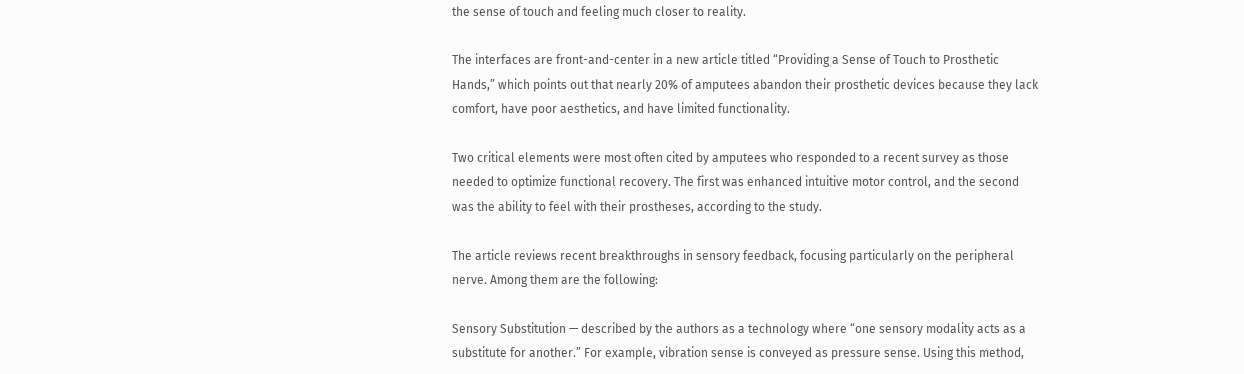the sense of touch and feeling much closer to reality.

The interfaces are front-and-center in a new article titled “Providing a Sense of Touch to Prosthetic Hands,” which points out that nearly 20% of amputees abandon their prosthetic devices because they lack comfort, have poor aesthetics, and have limited functionality.

Two critical elements were most often cited by amputees who responded to a recent survey as those needed to optimize functional recovery. The first was enhanced intuitive motor control, and the second was the ability to feel with their prostheses, according to the study.

The article reviews recent breakthroughs in sensory feedback, focusing particularly on the peripheral nerve. Among them are the following:

Sensory Substitution — described by the authors as a technology where “one sensory modality acts as a substitute for another.” For example, vibration sense is conveyed as pressure sense. Using this method,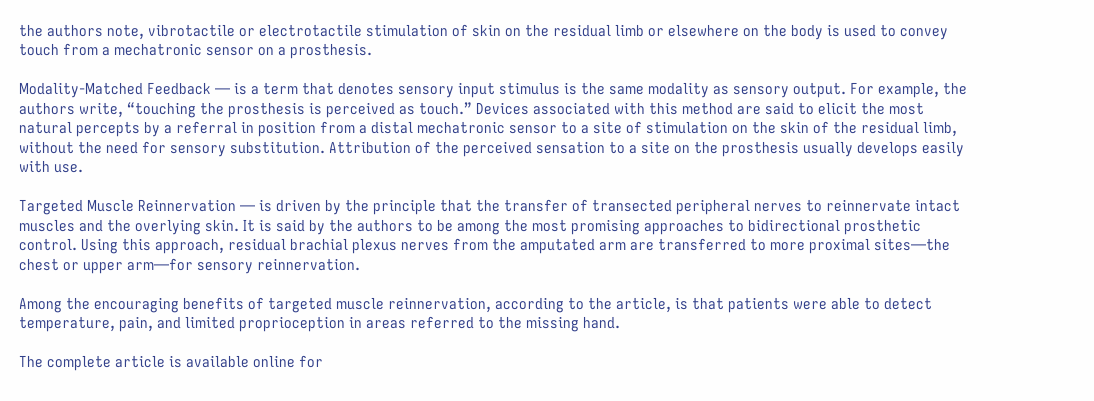the authors note, vibrotactile or electrotactile stimulation of skin on the residual limb or elsewhere on the body is used to convey touch from a mechatronic sensor on a prosthesis.

Modality-Matched Feedback — is a term that denotes sensory input stimulus is the same modality as sensory output. For example, the authors write, “touching the prosthesis is perceived as touch.” Devices associated with this method are said to elicit the most natural percepts by a referral in position from a distal mechatronic sensor to a site of stimulation on the skin of the residual limb, without the need for sensory substitution. Attribution of the perceived sensation to a site on the prosthesis usually develops easily with use.

Targeted Muscle Reinnervation — is driven by the principle that the transfer of transected peripheral nerves to reinnervate intact muscles and the overlying skin. It is said by the authors to be among the most promising approaches to bidirectional prosthetic control. Using this approach, residual brachial plexus nerves from the amputated arm are transferred to more proximal sites—the chest or upper arm—for sensory reinnervation.

Among the encouraging benefits of targeted muscle reinnervation, according to the article, is that patients were able to detect temperature, pain, and limited proprioception in areas referred to the missing hand.

The complete article is available online for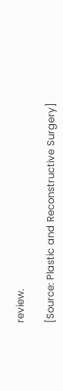review.

[Source: Plastic and Reconstructive Surgery]